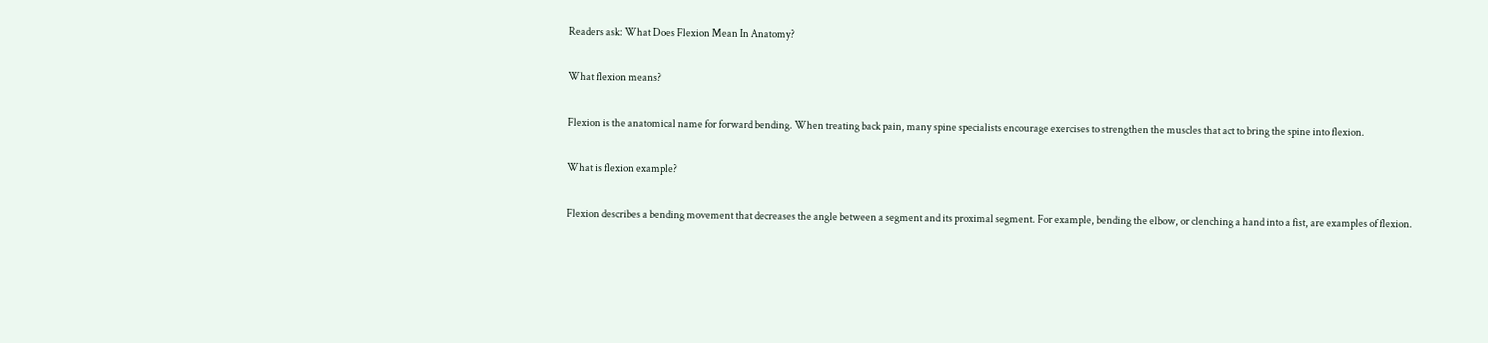Readers ask: What Does Flexion Mean In Anatomy?

What flexion means?

Flexion is the anatomical name for forward bending. When treating back pain, many spine specialists encourage exercises to strengthen the muscles that act to bring the spine into flexion.

What is flexion example?

Flexion describes a bending movement that decreases the angle between a segment and its proximal segment. For example, bending the elbow, or clenching a hand into a fist, are examples of flexion.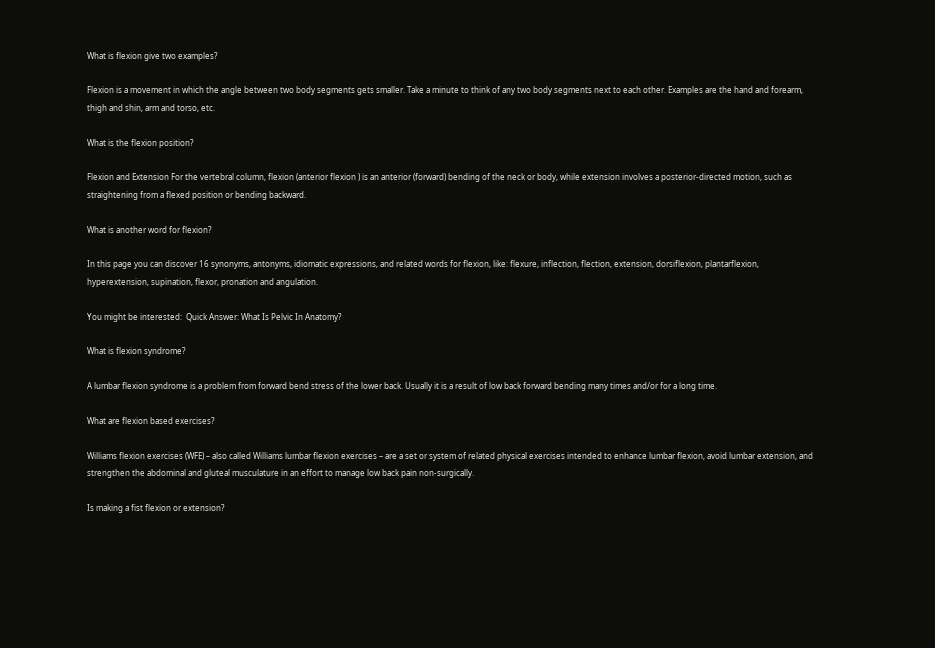What is flexion give two examples?

Flexion is a movement in which the angle between two body segments gets smaller. Take a minute to think of any two body segments next to each other. Examples are the hand and forearm, thigh and shin, arm and torso, etc.

What is the flexion position?

Flexion and Extension For the vertebral column, flexion (anterior flexion ) is an anterior (forward) bending of the neck or body, while extension involves a posterior-directed motion, such as straightening from a flexed position or bending backward.

What is another word for flexion?

In this page you can discover 16 synonyms, antonyms, idiomatic expressions, and related words for flexion, like: flexure, inflection, flection, extension, dorsiflexion, plantarflexion, hyperextension, supination, flexor, pronation and angulation.

You might be interested:  Quick Answer: What Is Pelvic In Anatomy?

What is flexion syndrome?

A lumbar flexion syndrome is a problem from forward bend stress of the lower back. Usually it is a result of low back forward bending many times and/or for a long time.

What are flexion based exercises?

Williams flexion exercises (WFE) – also called Williams lumbar flexion exercises – are a set or system of related physical exercises intended to enhance lumbar flexion, avoid lumbar extension, and strengthen the abdominal and gluteal musculature in an effort to manage low back pain non-surgically.

Is making a fist flexion or extension?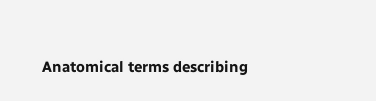Anatomical terms describing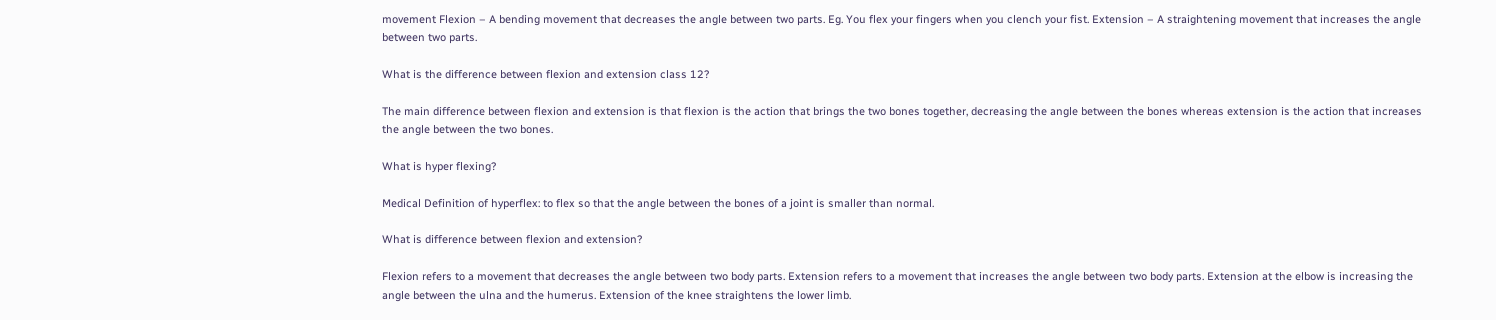movement Flexion – A bending movement that decreases the angle between two parts. Eg. You flex your fingers when you clench your fist. Extension – A straightening movement that increases the angle between two parts.

What is the difference between flexion and extension class 12?

The main difference between flexion and extension is that flexion is the action that brings the two bones together, decreasing the angle between the bones whereas extension is the action that increases the angle between the two bones.

What is hyper flexing?

Medical Definition of hyperflex: to flex so that the angle between the bones of a joint is smaller than normal.

What is difference between flexion and extension?

Flexion refers to a movement that decreases the angle between two body parts. Extension refers to a movement that increases the angle between two body parts. Extension at the elbow is increasing the angle between the ulna and the humerus. Extension of the knee straightens the lower limb.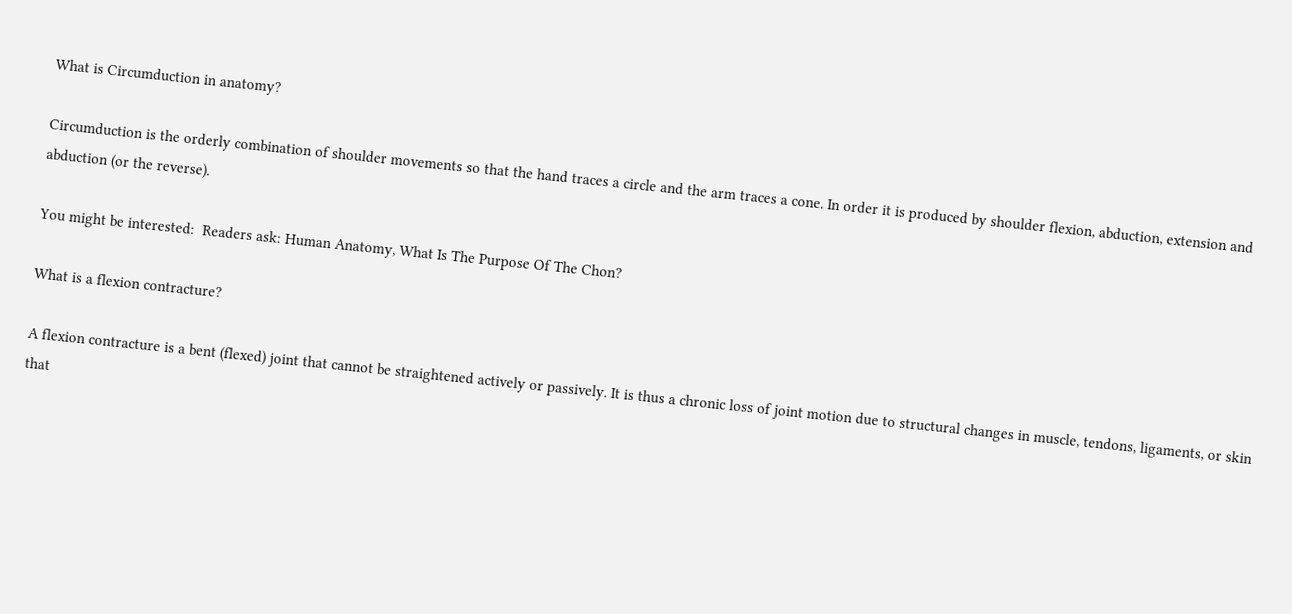What is Circumduction in anatomy?

Circumduction is the orderly combination of shoulder movements so that the hand traces a circle and the arm traces a cone. In order it is produced by shoulder flexion, abduction, extension and abduction (or the reverse).

You might be interested:  Readers ask: Human Anatomy, What Is The Purpose Of The Chon?

What is a flexion contracture?

A flexion contracture is a bent (flexed) joint that cannot be straightened actively or passively. It is thus a chronic loss of joint motion due to structural changes in muscle, tendons, ligaments, or skin that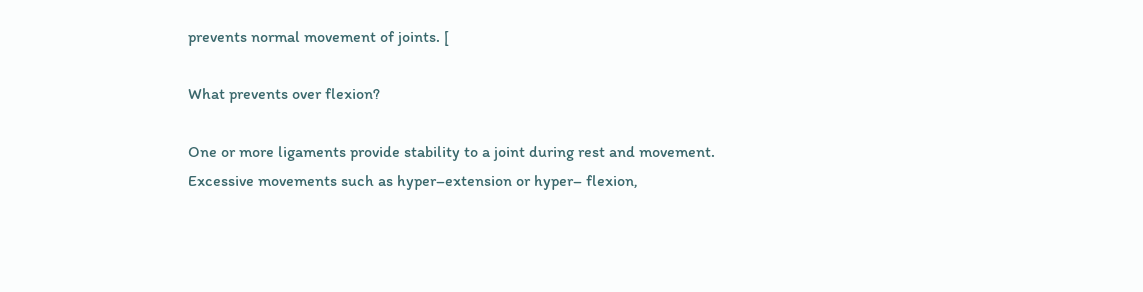prevents normal movement of joints. [

What prevents over flexion?

One or more ligaments provide stability to a joint during rest and movement. Excessive movements such as hyper–extension or hyper– flexion,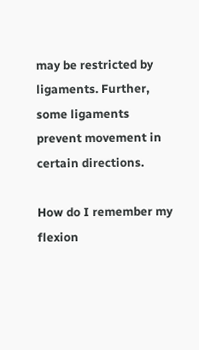may be restricted by ligaments. Further, some ligaments prevent movement in certain directions.

How do I remember my flexion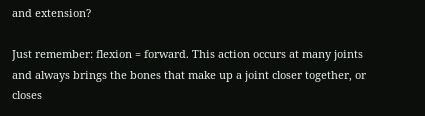and extension?

Just remember: flexion = forward. This action occurs at many joints and always brings the bones that make up a joint closer together, or closes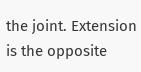the joint. Extension is the opposite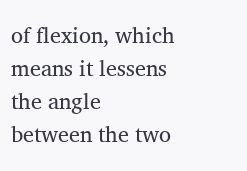of flexion, which means it lessens the angle between the two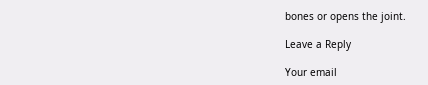bones or opens the joint.

Leave a Reply

Your email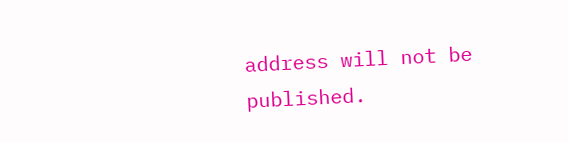address will not be published.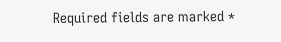Required fields are marked *